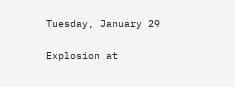Tuesday, January 29

Explosion at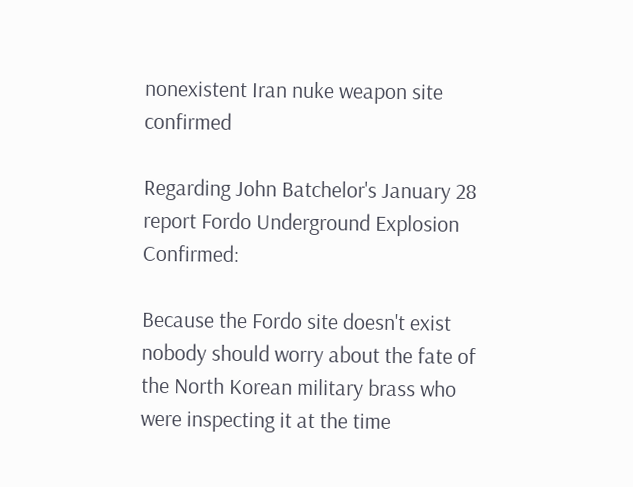nonexistent Iran nuke weapon site confirmed

Regarding John Batchelor's January 28 report Fordo Underground Explosion Confirmed:

Because the Fordo site doesn't exist nobody should worry about the fate of the North Korean military brass who were inspecting it at the time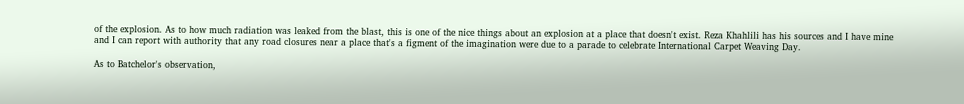of the explosion. As to how much radiation was leaked from the blast, this is one of the nice things about an explosion at a place that doesn't exist. Reza Khahlili has his sources and I have mine and I can report with authority that any road closures near a place that's a figment of the imagination were due to a parade to celebrate International Carpet Weaving Day.

As to Batchelor's observation,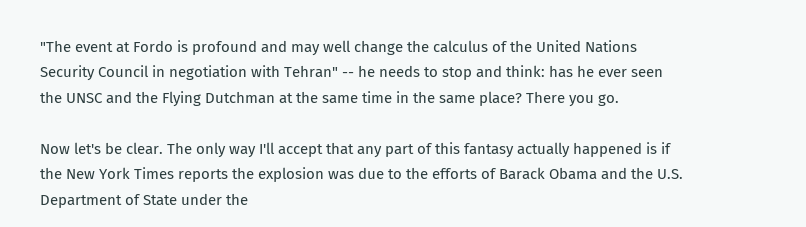"The event at Fordo is profound and may well change the calculus of the United Nations Security Council in negotiation with Tehran" -- he needs to stop and think: has he ever seen the UNSC and the Flying Dutchman at the same time in the same place? There you go.

Now let's be clear. The only way I'll accept that any part of this fantasy actually happened is if the New York Times reports the explosion was due to the efforts of Barack Obama and the U.S. Department of State under the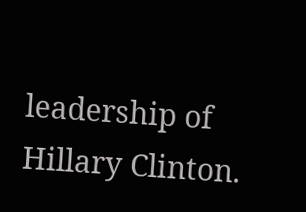leadership of Hillary Clinton.